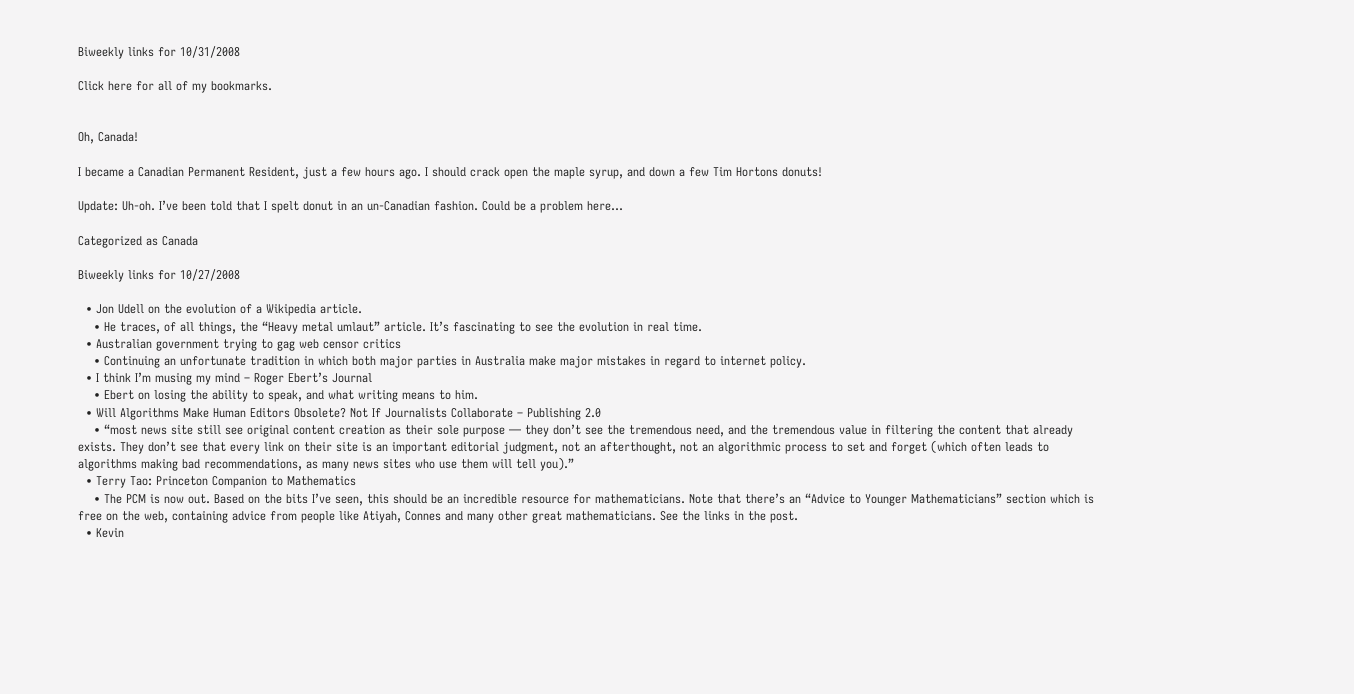Biweekly links for 10/31/2008

Click here for all of my bookmarks.


Oh, Canada!

I became a Canadian Permanent Resident, just a few hours ago. I should crack open the maple syrup, and down a few Tim Hortons donuts!

Update: Uh-oh. I’ve been told that I spelt donut in an un-Canadian fashion. Could be a problem here…

Categorized as Canada

Biweekly links for 10/27/2008

  • Jon Udell on the evolution of a Wikipedia article.
    • He traces, of all things, the “Heavy metal umlaut” article. It’s fascinating to see the evolution in real time.
  • Australian government trying to gag web censor critics
    • Continuing an unfortunate tradition in which both major parties in Australia make major mistakes in regard to internet policy.
  • I think I’m musing my mind – Roger Ebert’s Journal
    • Ebert on losing the ability to speak, and what writing means to him.
  • Will Algorithms Make Human Editors Obsolete? Not If Journalists Collaborate – Publishing 2.0
    • “most news site still see original content creation as their sole purpose — they don’t see the tremendous need, and the tremendous value in filtering the content that already exists. They don’t see that every link on their site is an important editorial judgment, not an afterthought, not an algorithmic process to set and forget (which often leads to algorithms making bad recommendations, as many news sites who use them will tell you).”
  • Terry Tao: Princeton Companion to Mathematics
    • The PCM is now out. Based on the bits I’ve seen, this should be an incredible resource for mathematicians. Note that there’s an “Advice to Younger Mathematicians” section which is free on the web, containing advice from people like Atiyah, Connes and many other great mathematicians. See the links in the post.
  • Kevin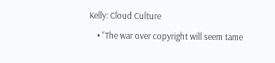Kelly: Cloud Culture
    • “The war over copyright will seem tame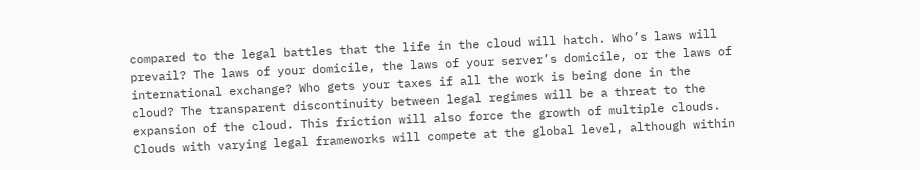compared to the legal battles that the life in the cloud will hatch. Who’s laws will prevail? The laws of your domicile, the laws of your server’s domicile, or the laws of international exchange? Who gets your taxes if all the work is being done in the cloud? The transparent discontinuity between legal regimes will be a threat to the expansion of the cloud. This friction will also force the growth of multiple clouds. Clouds with varying legal frameworks will compete at the global level, although within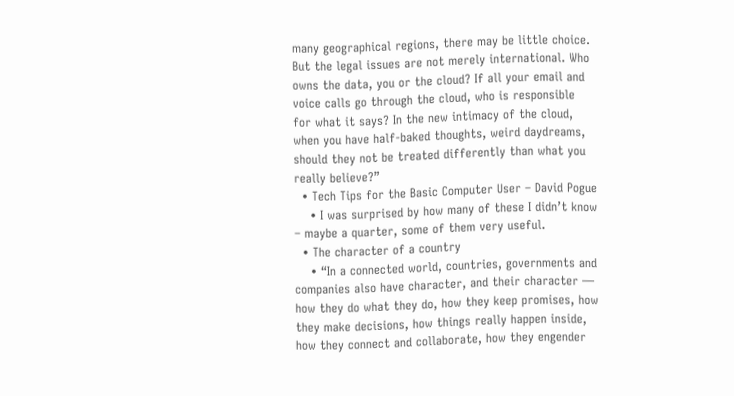many geographical regions, there may be little choice. But the legal issues are not merely international. Who owns the data, you or the cloud? If all your email and voice calls go through the cloud, who is responsible for what it says? In the new intimacy of the cloud, when you have half-baked thoughts, weird daydreams, should they not be treated differently than what you really believe?”
  • Tech Tips for the Basic Computer User – David Pogue
    • I was surprised by how many of these I didn’t know – maybe a quarter, some of them very useful.
  • The character of a country
    • “In a connected world, countries, governments and companies also have character, and their character — how they do what they do, how they keep promises, how they make decisions, how things really happen inside, how they connect and collaborate, how they engender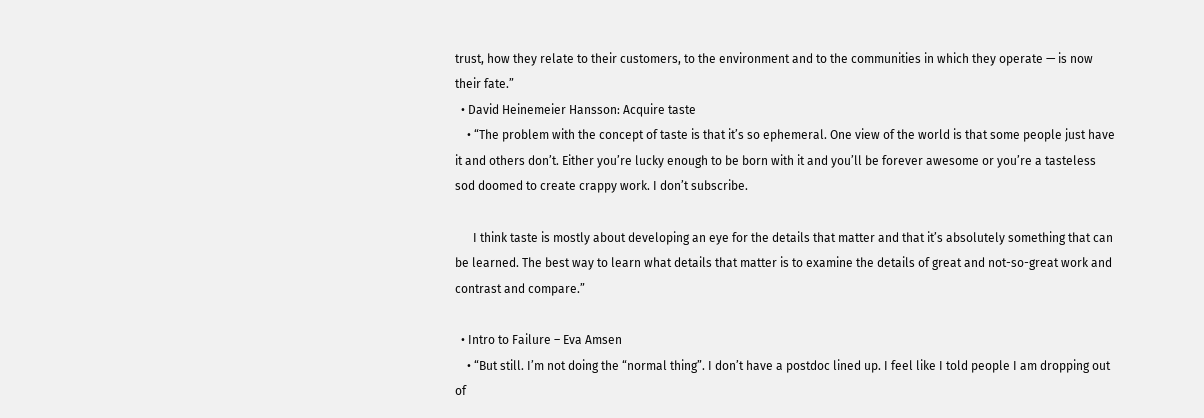trust, how they relate to their customers, to the environment and to the communities in which they operate — is now their fate.”
  • David Heinemeier Hansson: Acquire taste
    • “The problem with the concept of taste is that it’s so ephemeral. One view of the world is that some people just have it and others don’t. Either you’re lucky enough to be born with it and you’ll be forever awesome or you’re a tasteless sod doomed to create crappy work. I don’t subscribe.

      I think taste is mostly about developing an eye for the details that matter and that it’s absolutely something that can be learned. The best way to learn what details that matter is to examine the details of great and not-so-great work and contrast and compare.”

  • Intro to Failure – Eva Amsen
    • “But still. I’m not doing the “normal thing”. I don’t have a postdoc lined up. I feel like I told people I am dropping out of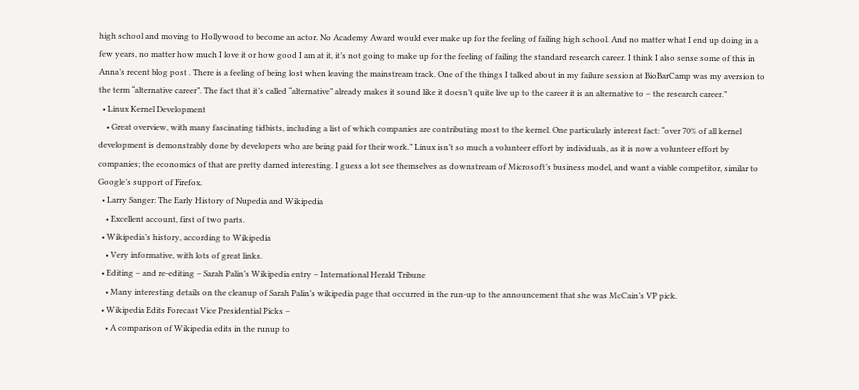high school and moving to Hollywood to become an actor. No Academy Award would ever make up for the feeling of failing high school. And no matter what I end up doing in a few years, no matter how much I love it or how good I am at it, it’s not going to make up for the feeling of failing the standard research career. I think I also sense some of this in Anna’s recent blog post . There is a feeling of being lost when leaving the mainstream track. One of the things I talked about in my failure session at BioBarCamp was my aversion to the term “alternative career”. The fact that it’s called “alternative” already makes it sound like it doesn’t quite live up to the career it is an alternative to – the research career.”
  • Linux Kernel Development
    • Great overview, with many fascinating tidbists, including a list of which companies are contributing most to the kernel. One particularly interest fact: “over 70% of all kernel development is demonstrably done by developers who are being paid for their work.” Linux isn’t so much a volunteer effort by individuals, as it is now a volunteer effort by companies; the economics of that are pretty darned interesting. I guess a lot see themselves as downstream of Microsoft’s business model, and want a viable competitor, similar to Google’s support of Firefox.
  • Larry Sanger: The Early History of Nupedia and Wikipedia
    • Excellent account, first of two parts.
  • Wikipedia’s history, according to Wikipedia
    • Very informative, with lots of great links.
  • Editing – and re-editing – Sarah Palin’s Wikipedia entry – International Herald Tribune
    • Many interesting details on the cleanup of Sarah Palin’s wikipedia page that occurred in the run-up to the announcement that she was McCain’s VP pick.
  • Wikipedia Edits Forecast Vice Presidential Picks –
    • A comparison of Wikipedia edits in the runup to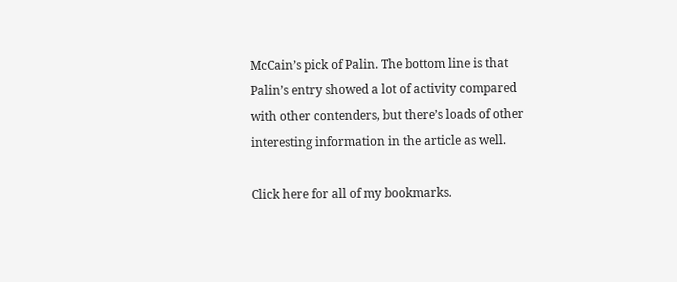McCain’s pick of Palin. The bottom line is that Palin’s entry showed a lot of activity compared with other contenders, but there’s loads of other interesting information in the article as well.

Click here for all of my bookmarks.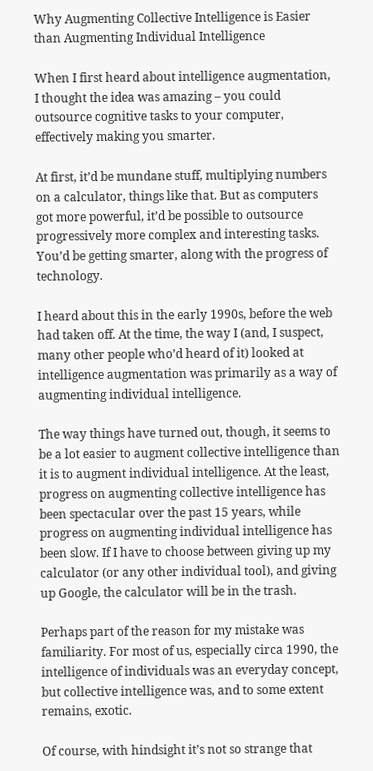Why Augmenting Collective Intelligence is Easier than Augmenting Individual Intelligence

When I first heard about intelligence augmentation, I thought the idea was amazing – you could outsource cognitive tasks to your computer, effectively making you smarter.

At first, it’d be mundane stuff, multiplying numbers on a calculator, things like that. But as computers got more powerful, it’d be possible to outsource progressively more complex and interesting tasks. You’d be getting smarter, along with the progress of technology.

I heard about this in the early 1990s, before the web had taken off. At the time, the way I (and, I suspect, many other people who’d heard of it) looked at intelligence augmentation was primarily as a way of augmenting individual intelligence.

The way things have turned out, though, it seems to be a lot easier to augment collective intelligence than it is to augment individual intelligence. At the least, progress on augmenting collective intelligence has been spectacular over the past 15 years, while progress on augmenting individual intelligence has been slow. If I have to choose between giving up my calculator (or any other individual tool), and giving up Google, the calculator will be in the trash.

Perhaps part of the reason for my mistake was familiarity. For most of us, especially circa 1990, the intelligence of individuals was an everyday concept, but collective intelligence was, and to some extent remains, exotic.

Of course, with hindsight it’s not so strange that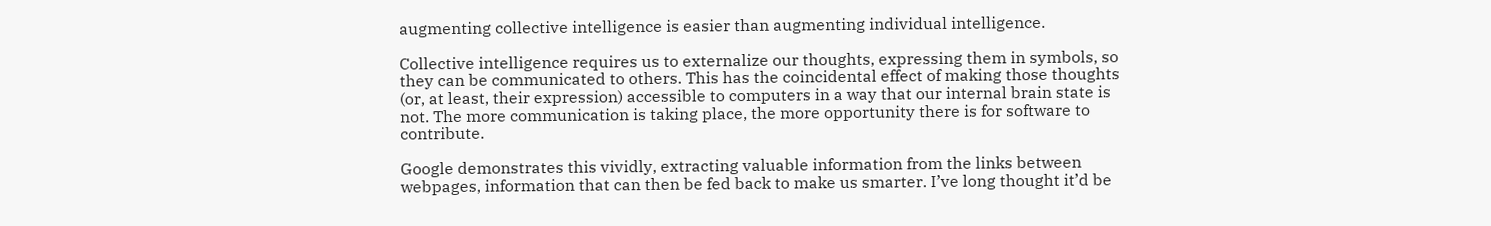augmenting collective intelligence is easier than augmenting individual intelligence.

Collective intelligence requires us to externalize our thoughts, expressing them in symbols, so they can be communicated to others. This has the coincidental effect of making those thoughts (or, at least, their expression) accessible to computers in a way that our internal brain state is not. The more communication is taking place, the more opportunity there is for software to contribute.

Google demonstrates this vividly, extracting valuable information from the links between webpages, information that can then be fed back to make us smarter. I’ve long thought it’d be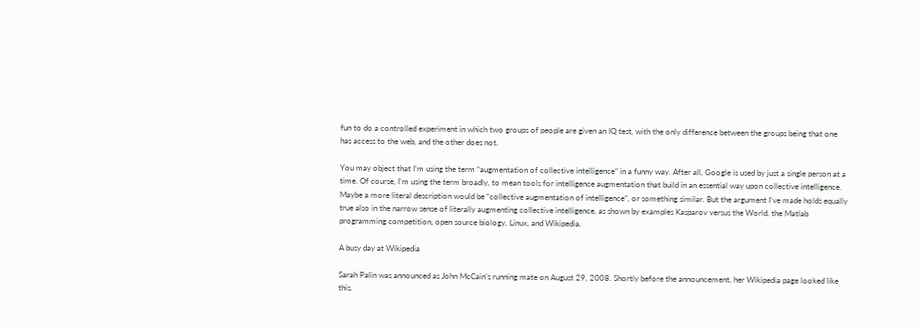fun to do a controlled experiment in which two groups of people are given an IQ test, with the only difference between the groups being that one has access to the web, and the other does not.

You may object that I’m using the term “augmentation of collective intelligence” in a funny way. After all, Google is used by just a single person at a time. Of course, I’m using the term broadly, to mean tools for intelligence augmentation that build in an essential way upon collective intelligence. Maybe a more literal description would be “collective augmentation of intelligence”, or something similar. But the argument I’ve made holds equally true also in the narrow sense of literally augmenting collective intelligence, as shown by examples Kasparov versus the World, the Matlab programming competition, open source biology, Linux, and Wikipedia.

A busy day at Wikipedia

Sarah Palin was announced as John McCain’s running mate on August 29, 2008. Shortly before the announcement, her Wikipedia page looked like this.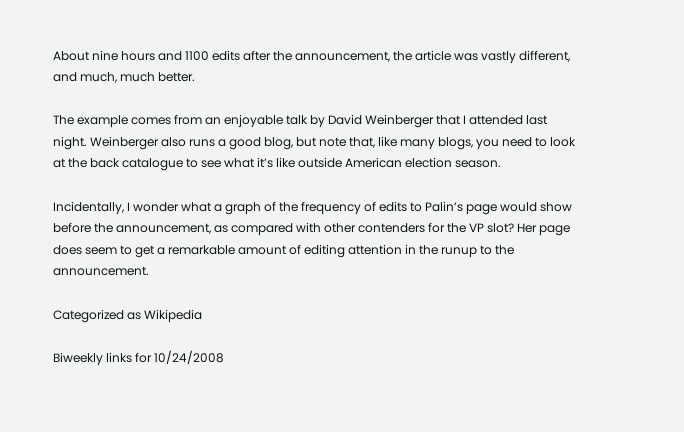About nine hours and 1100 edits after the announcement, the article was vastly different, and much, much better.

The example comes from an enjoyable talk by David Weinberger that I attended last night. Weinberger also runs a good blog, but note that, like many blogs, you need to look at the back catalogue to see what it’s like outside American election season.

Incidentally, I wonder what a graph of the frequency of edits to Palin’s page would show before the announcement, as compared with other contenders for the VP slot? Her page does seem to get a remarkable amount of editing attention in the runup to the announcement.

Categorized as Wikipedia

Biweekly links for 10/24/2008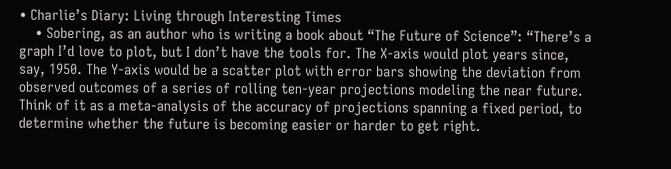• Charlie’s Diary: Living through Interesting Times
    • Sobering, as an author who is writing a book about “The Future of Science”: “There’s a graph I’d love to plot, but I don’t have the tools for. The X-axis would plot years since, say, 1950. The Y-axis would be a scatter plot with error bars showing the deviation from observed outcomes of a series of rolling ten-year projections modeling the near future. Think of it as a meta-analysis of the accuracy of projections spanning a fixed period, to determine whether the future is becoming easier or harder to get right.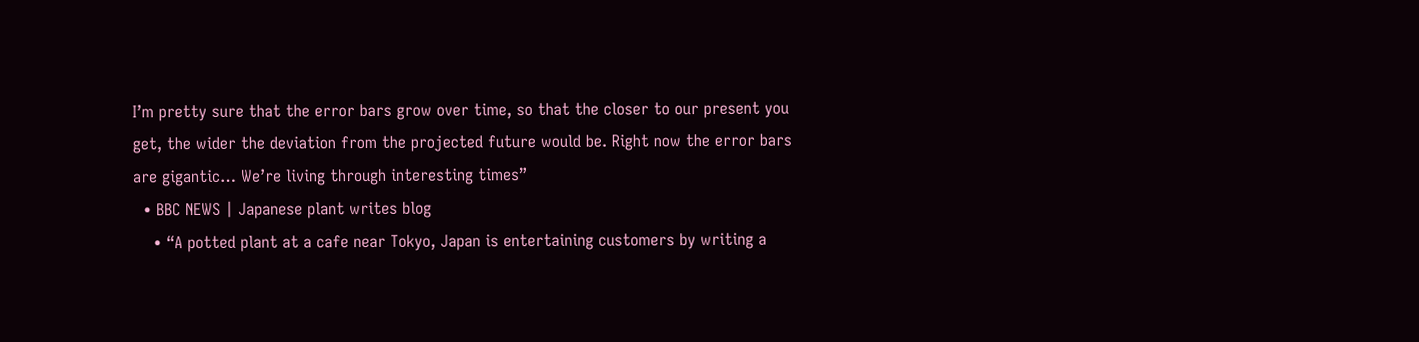I’m pretty sure that the error bars grow over time, so that the closer to our present you get, the wider the deviation from the projected future would be. Right now the error bars are gigantic… We’re living through interesting times”
  • BBC NEWS | Japanese plant writes blog
    • “A potted plant at a cafe near Tokyo, Japan is entertaining customers by writing a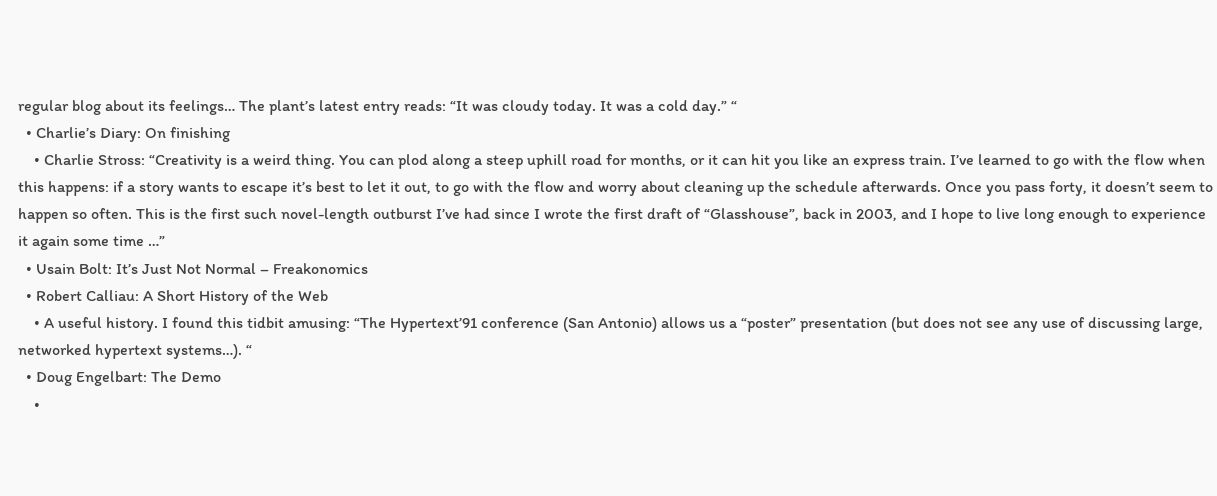regular blog about its feelings… The plant’s latest entry reads: “It was cloudy today. It was a cold day.” “
  • Charlie’s Diary: On finishing
    • Charlie Stross: “Creativity is a weird thing. You can plod along a steep uphill road for months, or it can hit you like an express train. I’ve learned to go with the flow when this happens: if a story wants to escape it’s best to let it out, to go with the flow and worry about cleaning up the schedule afterwards. Once you pass forty, it doesn’t seem to happen so often. This is the first such novel-length outburst I’ve had since I wrote the first draft of “Glasshouse”, back in 2003, and I hope to live long enough to experience it again some time …”
  • Usain Bolt: It’s Just Not Normal – Freakonomics
  • Robert Calliau: A Short History of the Web
    • A useful history. I found this tidbit amusing: “The Hypertext’91 conference (San Antonio) allows us a “poster” presentation (but does not see any use of discussing large, networked hypertext systems…). “
  • Doug Engelbart: The Demo
    •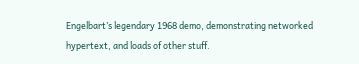Engelbart’s legendary 1968 demo, demonstrating networked hypertext, and loads of other stuff.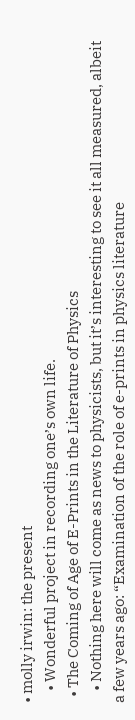• molly irwin: the present
    • Wonderful project in recording one’s own life.
  • The Coming of Age of E-Prints in the Literature of Physics
    • Nothing here will come as news to physicists, but it’s interesting to see it all measured, albeit a few years ago: “Examination of the role of e-prints in physics literature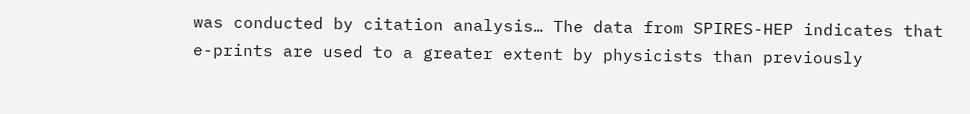was conducted by citation analysis… The data from SPIRES-HEP indicates that e-prints are used to a greater extent by physicists than previously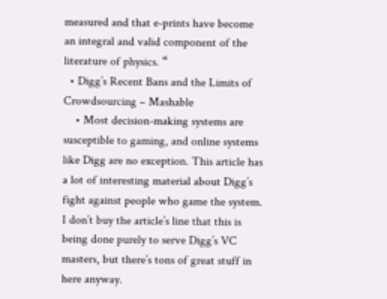measured and that e-prints have become an integral and valid component of the literature of physics. “
  • Digg’s Recent Bans and the Limits of Crowdsourcing – Mashable
    • Most decision-making systems are susceptible to gaming, and online systems like Digg are no exception. This article has a lot of interesting material about Digg’s fight against people who game the system. I don’t buy the article’s line that this is being done purely to serve Digg’s VC masters, but there’s tons of great stuff in here anyway.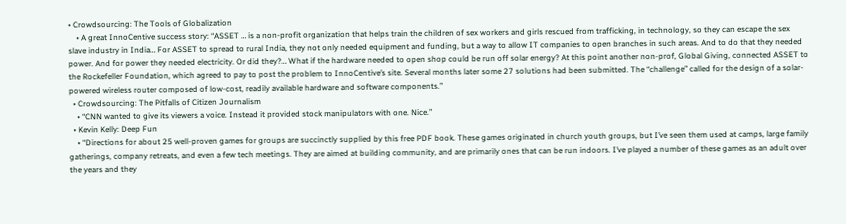• Crowdsourcing: The Tools of Globalization
    • A great InnoCentive success story: “ASSET … is a non-profit organization that helps train the children of sex workers and girls rescued from trafficking, in technology, so they can escape the sex slave industry in India… For ASSET to spread to rural India, they not only needed equipment and funding, but a way to allow IT companies to open branches in such areas. And to do that they needed power. And for power they needed electricity. Or did they?… What if the hardware needed to open shop could be run off solar energy? At this point another non-prof, Global Giving, connected ASSET to the Rockefeller Foundation, which agreed to pay to post the problem to InnoCentive’s site. Several months later some 27 solutions had been submitted. The “challenge” called for the design of a solar-powered wireless router composed of low-cost, readily available hardware and software components.”
  • Crowdsourcing: The Pitfalls of Citizen Journalism
    • “CNN wanted to give its viewers a voice. Instead it provided stock manipulators with one. Nice.”
  • Kevin Kelly: Deep Fun
    • “Directions for about 25 well-proven games for groups are succinctly supplied by this free PDF book. These games originated in church youth groups, but I’ve seen them used at camps, large family gatherings, company retreats, and even a few tech meetings. They are aimed at building community, and are primarily ones that can be run indoors. I’ve played a number of these games as an adult over the years and they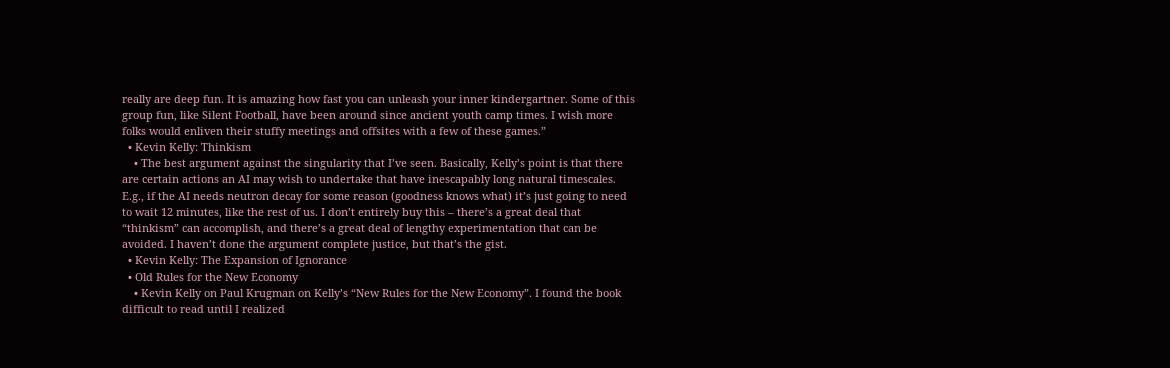really are deep fun. It is amazing how fast you can unleash your inner kindergartner. Some of this group fun, like Silent Football, have been around since ancient youth camp times. I wish more folks would enliven their stuffy meetings and offsites with a few of these games.”
  • Kevin Kelly: Thinkism
    • The best argument against the singularity that I’ve seen. Basically, Kelly’s point is that there are certain actions an AI may wish to undertake that have inescapably long natural timescales. E.g., if the AI needs neutron decay for some reason (goodness knows what) it’s just going to need to wait 12 minutes, like the rest of us. I don’t entirely buy this – there’s a great deal that “thinkism” can accomplish, and there’s a great deal of lengthy experimentation that can be avoided. I haven’t done the argument complete justice, but that’s the gist.
  • Kevin Kelly: The Expansion of Ignorance
  • Old Rules for the New Economy
    • Kevin Kelly on Paul Krugman on Kelly’s “New Rules for the New Economy”. I found the book difficult to read until I realized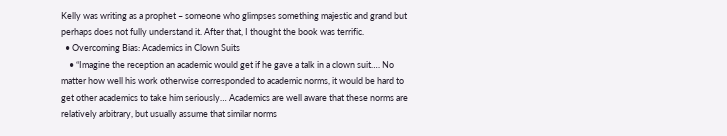Kelly was writing as a prophet – someone who glimpses something majestic and grand but perhaps does not fully understand it. After that, I thought the book was terrific.
  • Overcoming Bias: Academics in Clown Suits
    • “Imagine the reception an academic would get if he gave a talk in a clown suit…. No matter how well his work otherwise corresponded to academic norms, it would be hard to get other academics to take him seriously… Academics are well aware that these norms are relatively arbitrary, but usually assume that similar norms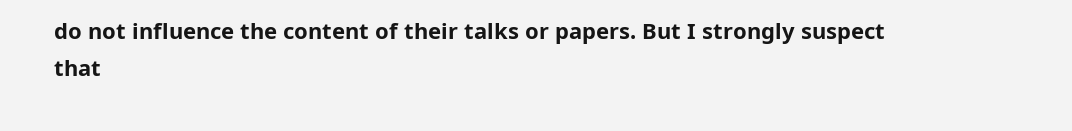do not influence the content of their talks or papers. But I strongly suspect that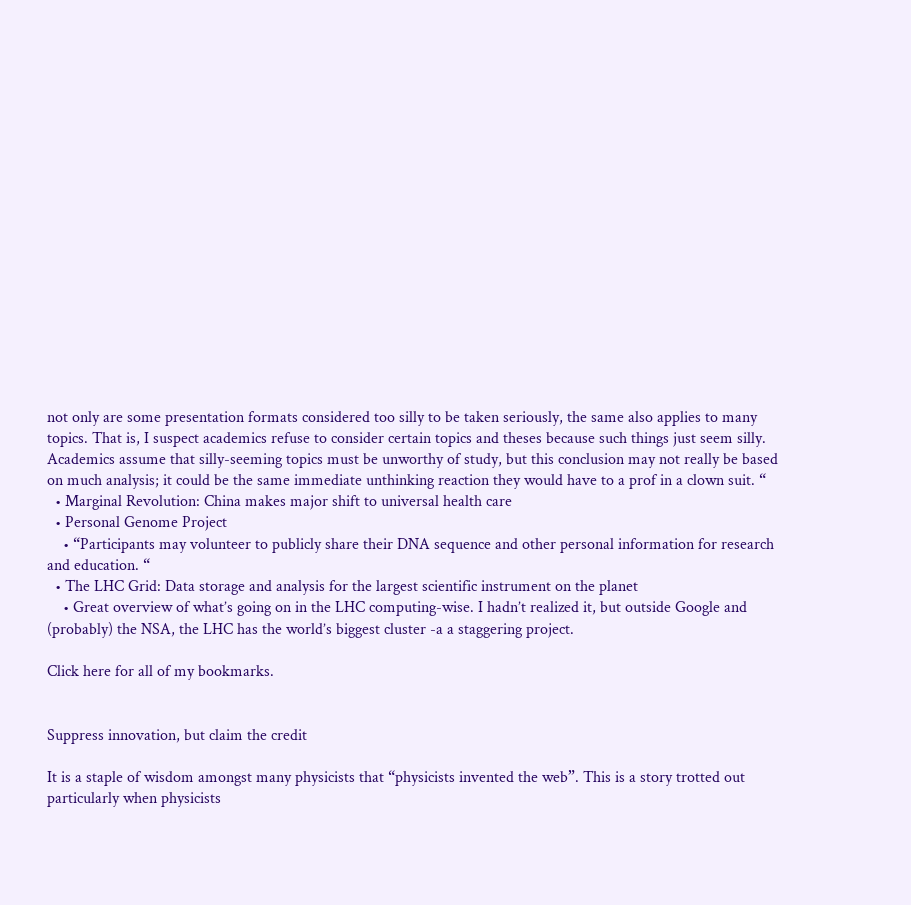not only are some presentation formats considered too silly to be taken seriously, the same also applies to many topics. That is, I suspect academics refuse to consider certain topics and theses because such things just seem silly. Academics assume that silly-seeming topics must be unworthy of study, but this conclusion may not really be based on much analysis; it could be the same immediate unthinking reaction they would have to a prof in a clown suit. “
  • Marginal Revolution: China makes major shift to universal health care
  • Personal Genome Project
    • “Participants may volunteer to publicly share their DNA sequence and other personal information for research and education. “
  • The LHC Grid: Data storage and analysis for the largest scientific instrument on the planet
    • Great overview of what’s going on in the LHC computing-wise. I hadn’t realized it, but outside Google and (probably) the NSA, the LHC has the world’s biggest cluster -a a staggering project.

Click here for all of my bookmarks.


Suppress innovation, but claim the credit

It is a staple of wisdom amongst many physicists that “physicists invented the web”. This is a story trotted out particularly when physicists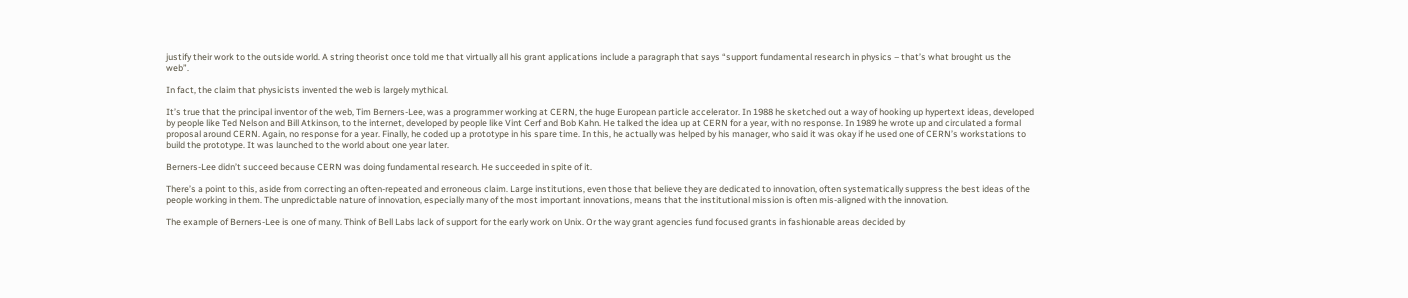justify their work to the outside world. A string theorist once told me that virtually all his grant applications include a paragraph that says “support fundamental research in physics – that’s what brought us the web”.

In fact, the claim that physicists invented the web is largely mythical.

It’s true that the principal inventor of the web, Tim Berners-Lee, was a programmer working at CERN, the huge European particle accelerator. In 1988 he sketched out a way of hooking up hypertext ideas, developed by people like Ted Nelson and Bill Atkinson, to the internet, developed by people like Vint Cerf and Bob Kahn. He talked the idea up at CERN for a year, with no response. In 1989 he wrote up and circulated a formal proposal around CERN. Again, no response for a year. Finally, he coded up a prototype in his spare time. In this, he actually was helped by his manager, who said it was okay if he used one of CERN’s workstations to build the prototype. It was launched to the world about one year later.

Berners-Lee didn’t succeed because CERN was doing fundamental research. He succeeded in spite of it.

There’s a point to this, aside from correcting an often-repeated and erroneous claim. Large institutions, even those that believe they are dedicated to innovation, often systematically suppress the best ideas of the people working in them. The unpredictable nature of innovation, especially many of the most important innovations, means that the institutional mission is often mis-aligned with the innovation.

The example of Berners-Lee is one of many. Think of Bell Labs lack of support for the early work on Unix. Or the way grant agencies fund focused grants in fashionable areas decided by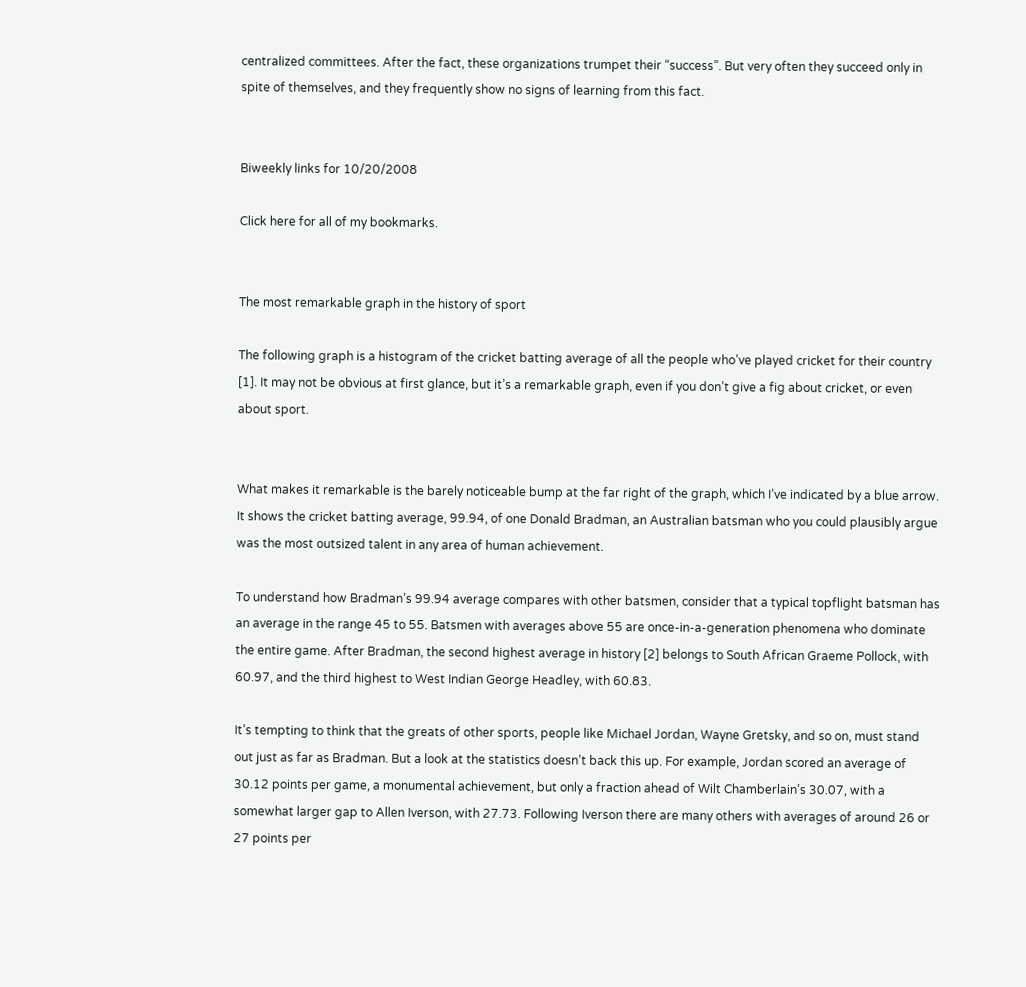centralized committees. After the fact, these organizations trumpet their “success”. But very often they succeed only in spite of themselves, and they frequently show no signs of learning from this fact.


Biweekly links for 10/20/2008

Click here for all of my bookmarks.


The most remarkable graph in the history of sport

The following graph is a histogram of the cricket batting average of all the people who’ve played cricket for their country [1]. It may not be obvious at first glance, but it’s a remarkable graph, even if you don’t give a fig about cricket, or even about sport.


What makes it remarkable is the barely noticeable bump at the far right of the graph, which I’ve indicated by a blue arrow. It shows the cricket batting average, 99.94, of one Donald Bradman, an Australian batsman who you could plausibly argue was the most outsized talent in any area of human achievement.

To understand how Bradman’s 99.94 average compares with other batsmen, consider that a typical topflight batsman has an average in the range 45 to 55. Batsmen with averages above 55 are once-in-a-generation phenomena who dominate the entire game. After Bradman, the second highest average in history [2] belongs to South African Graeme Pollock, with 60.97, and the third highest to West Indian George Headley, with 60.83.

It’s tempting to think that the greats of other sports, people like Michael Jordan, Wayne Gretsky, and so on, must stand out just as far as Bradman. But a look at the statistics doesn’t back this up. For example, Jordan scored an average of 30.12 points per game, a monumental achievement, but only a fraction ahead of Wilt Chamberlain’s 30.07, with a somewhat larger gap to Allen Iverson, with 27.73. Following Iverson there are many others with averages of around 26 or 27 points per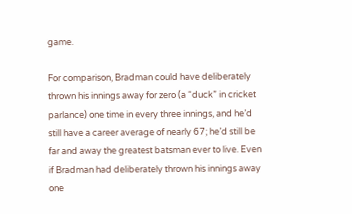game.

For comparison, Bradman could have deliberately thrown his innings away for zero (a “duck” in cricket parlance) one time in every three innings, and he’d still have a career average of nearly 67; he’d still be far and away the greatest batsman ever to live. Even if Bradman had deliberately thrown his innings away one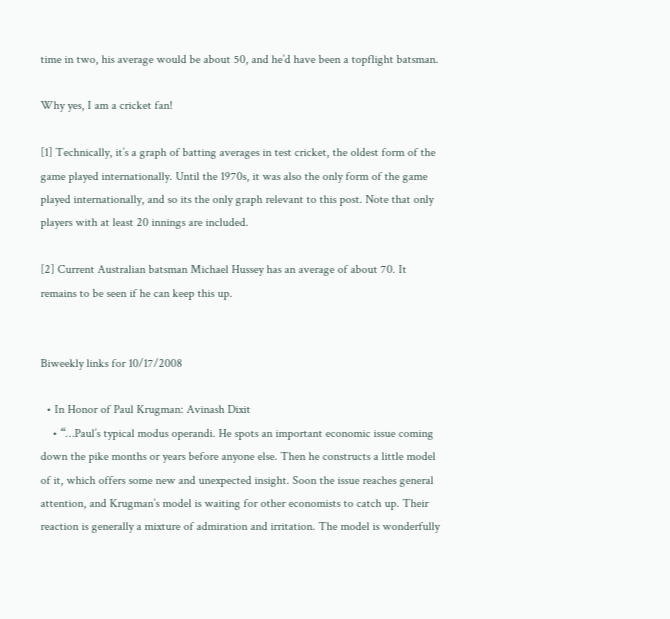time in two, his average would be about 50, and he’d have been a topflight batsman.

Why yes, I am a cricket fan!

[1] Technically, it’s a graph of batting averages in test cricket, the oldest form of the game played internationally. Until the 1970s, it was also the only form of the game played internationally, and so its the only graph relevant to this post. Note that only players with at least 20 innings are included.

[2] Current Australian batsman Michael Hussey has an average of about 70. It remains to be seen if he can keep this up.


Biweekly links for 10/17/2008

  • In Honor of Paul Krugman: Avinash Dixit
    • “…Paul’s typical modus operandi. He spots an important economic issue coming down the pike months or years before anyone else. Then he constructs a little model of it, which offers some new and unexpected insight. Soon the issue reaches general attention, and Krugman’s model is waiting for other economists to catch up. Their reaction is generally a mixture of admiration and irritation. The model is wonderfully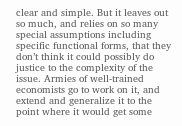clear and simple. But it leaves out so much, and relies on so many special assumptions including specific functional forms, that they don’t think it could possibly do justice to the complexity of the issue. Armies of well-trained economists go to work on it, and extend and generalize it to the point where it would get some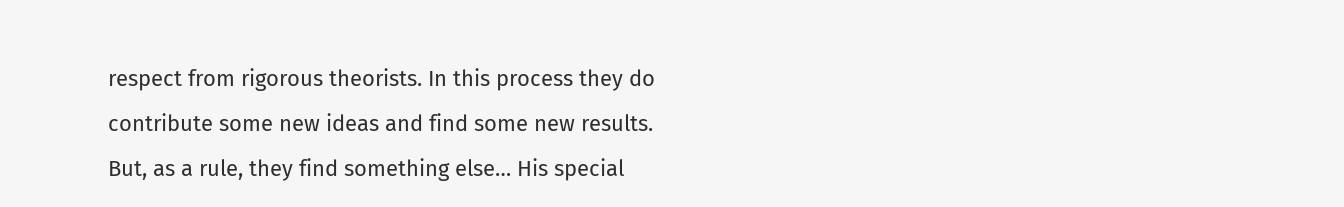respect from rigorous theorists. In this process they do contribute some new ideas and find some new results. But, as a rule, they find something else… His special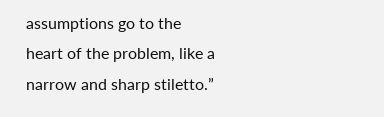assumptions go to the heart of the problem, like a narrow and sharp stiletto.”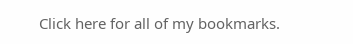Click here for all of my bookmarks.